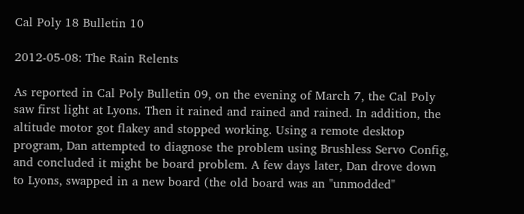Cal Poly 18 Bulletin 10

2012-05-08: The Rain Relents

As reported in Cal Poly Bulletin 09, on the evening of March 7, the Cal Poly saw first light at Lyons. Then it rained and rained and rained. In addition, the altitude motor got flakey and stopped working. Using a remote desktop program, Dan attempted to diagnose the problem using Brushless Servo Config, and concluded it might be board problem. A few days later, Dan drove down to Lyons, swapped in a new board (the old board was an "unmodded"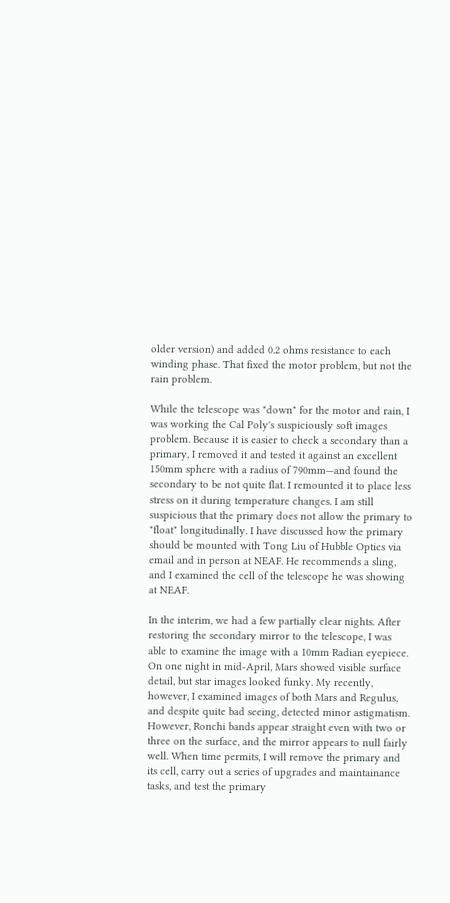older version) and added 0.2 ohms resistance to each winding phase. That fixed the motor problem, but not the rain problem.

While the telescope was "down" for the motor and rain, I was working the Cal Poly's suspiciously soft images problem. Because it is easier to check a secondary than a primary, I removed it and tested it against an excellent 150mm sphere with a radius of 790mm—and found the secondary to be not quite flat. I remounted it to place less stress on it during temperature changes. I am still suspicious that the primary does not allow the primary to "float" longitudinally. I have discussed how the primary should be mounted with Tong Liu of Hubble Optics via email and in person at NEAF. He recommends a sling, and I examined the cell of the telescope he was showing at NEAF.

In the interim, we had a few partially clear nights. After restoring the secondary mirror to the telescope, I was able to examine the image with a 10mm Radian eyepiece. On one night in mid-April, Mars showed visible surface detail, but star images looked funky. My recently, however, I examined images of both Mars and Regulus, and despite quite bad seeing, detected minor astigmatism. However, Ronchi bands appear straight even with two or three on the surface, and the mirror appears to null fairly well. When time permits, I will remove the primary and its cell, carry out a series of upgrades and maintainance tasks, and test the primary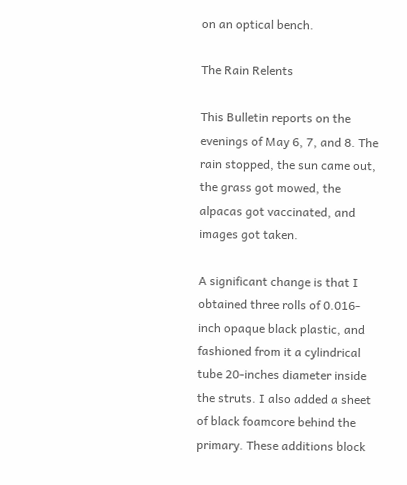on an optical bench.

The Rain Relents

This Bulletin reports on the evenings of May 6, 7, and 8. The rain stopped, the sun came out, the grass got mowed, the alpacas got vaccinated, and images got taken.

A significant change is that I obtained three rolls of 0.016-inch opaque black plastic, and fashioned from it a cylindrical tube 20-inches diameter inside the struts. I also added a sheet of black foamcore behind the primary. These additions block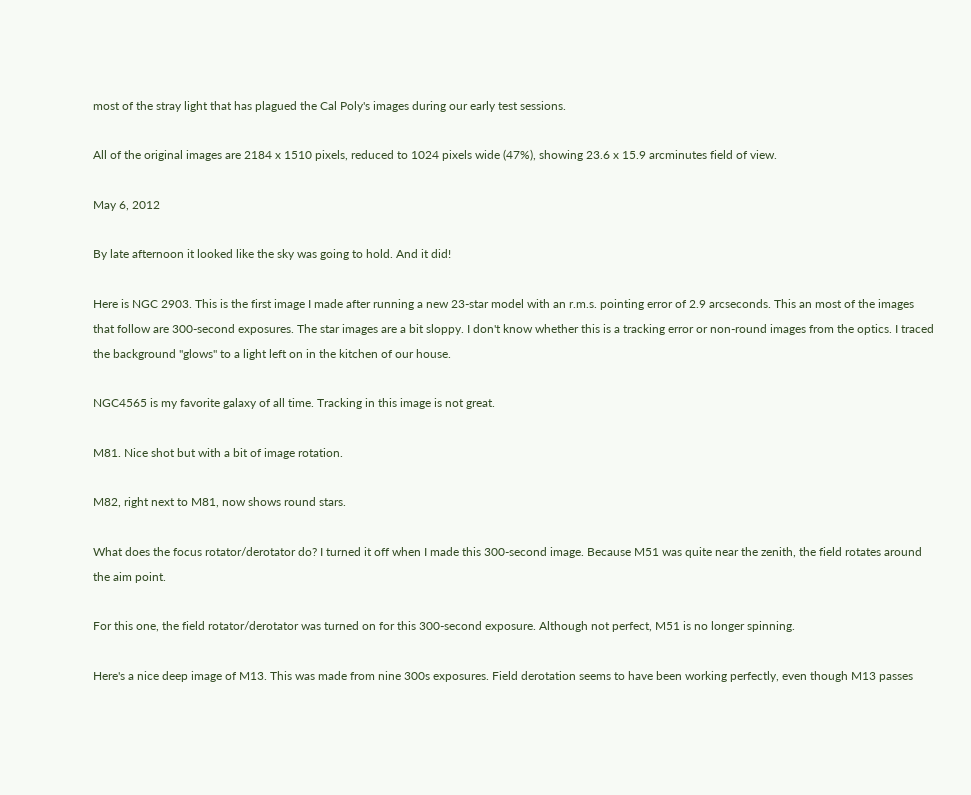most of the stray light that has plagued the Cal Poly's images during our early test sessions.

All of the original images are 2184 x 1510 pixels, reduced to 1024 pixels wide (47%), showing 23.6 x 15.9 arcminutes field of view.

May 6, 2012

By late afternoon it looked like the sky was going to hold. And it did!

Here is NGC 2903. This is the first image I made after running a new 23-star model with an r.m.s. pointing error of 2.9 arcseconds. This an most of the images that follow are 300-second exposures. The star images are a bit sloppy. I don't know whether this is a tracking error or non-round images from the optics. I traced the background "glows" to a light left on in the kitchen of our house.

NGC4565 is my favorite galaxy of all time. Tracking in this image is not great.

M81. Nice shot but with a bit of image rotation.

M82, right next to M81, now shows round stars.

What does the focus rotator/derotator do? I turned it off when I made this 300-second image. Because M51 was quite near the zenith, the field rotates around the aim point.

For this one, the field rotator/derotator was turned on for this 300-second exposure. Although not perfect, M51 is no longer spinning.

Here's a nice deep image of M13. This was made from nine 300s exposures. Field derotation seems to have been working perfectly, even though M13 passes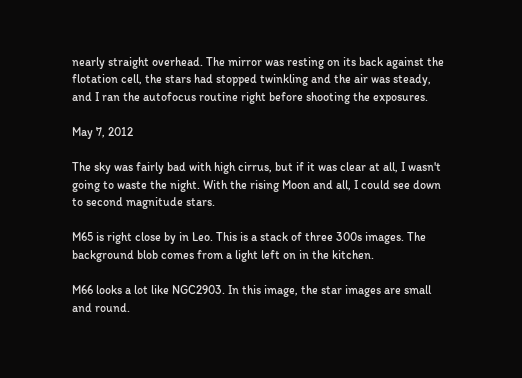nearly straight overhead. The mirror was resting on its back against the flotation cell, the stars had stopped twinkling and the air was steady, and I ran the autofocus routine right before shooting the exposures.

May 7, 2012

The sky was fairly bad with high cirrus, but if it was clear at all, I wasn't going to waste the night. With the rising Moon and all, I could see down to second magnitude stars.

M65 is right close by in Leo. This is a stack of three 300s images. The background blob comes from a light left on in the kitchen.

M66 looks a lot like NGC2903. In this image, the star images are small and round.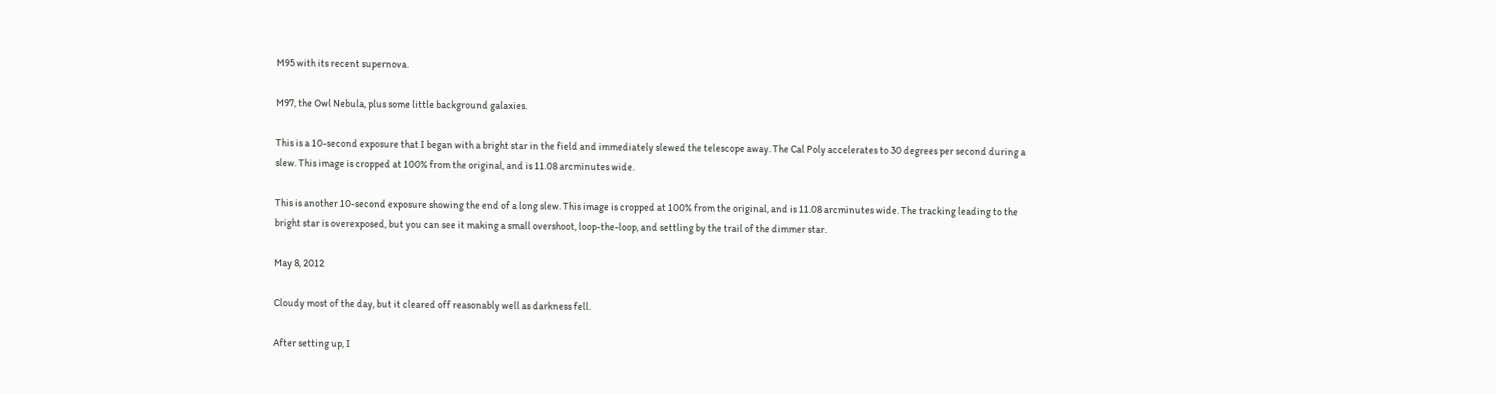M95 with its recent supernova.

M97, the Owl Nebula, plus some little background galaxies.

This is a 10-second exposure that I began with a bright star in the field and immediately slewed the telescope away. The Cal Poly accelerates to 30 degrees per second during a slew. This image is cropped at 100% from the original, and is 11.08 arcminutes wide.

This is another 10-second exposure showing the end of a long slew. This image is cropped at 100% from the original, and is 11.08 arcminutes wide. The tracking leading to the bright star is overexposed, but you can see it making a small overshoot, loop-the-loop, and settling by the trail of the dimmer star.

May 8, 2012

Cloudy most of the day, but it cleared off reasonably well as darkness fell.

After setting up, I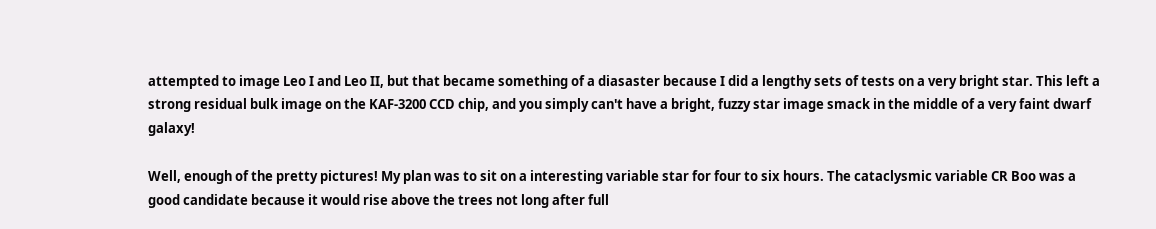attempted to image Leo I and Leo II, but that became something of a diasaster because I did a lengthy sets of tests on a very bright star. This left a strong residual bulk image on the KAF-3200 CCD chip, and you simply can't have a bright, fuzzy star image smack in the middle of a very faint dwarf galaxy!

Well, enough of the pretty pictures! My plan was to sit on a interesting variable star for four to six hours. The cataclysmic variable CR Boo was a good candidate because it would rise above the trees not long after full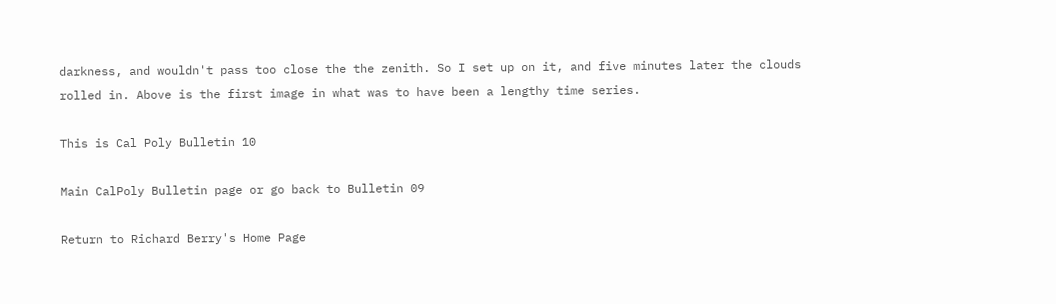darkness, and wouldn't pass too close the the zenith. So I set up on it, and five minutes later the clouds rolled in. Above is the first image in what was to have been a lengthy time series.

This is Cal Poly Bulletin 10

Main CalPoly Bulletin page or go back to Bulletin 09

Return to Richard Berry's Home Page